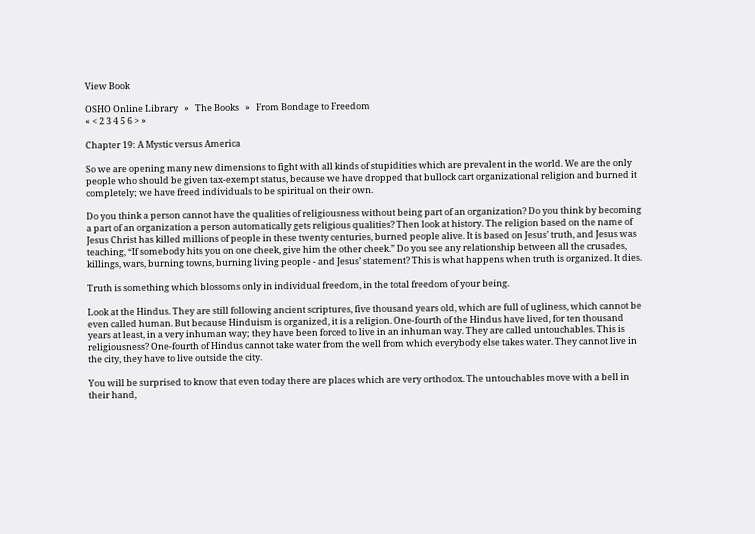View Book

OSHO Online Library   »   The Books   »   From Bondage to Freedom
« < 2 3 4 5 6 > »

Chapter 19: A Mystic versus America

So we are opening many new dimensions to fight with all kinds of stupidities which are prevalent in the world. We are the only people who should be given tax-exempt status, because we have dropped that bullock cart organizational religion and burned it completely; we have freed individuals to be spiritual on their own.

Do you think a person cannot have the qualities of religiousness without being part of an organization? Do you think by becoming a part of an organization a person automatically gets religious qualities? Then look at history. The religion based on the name of Jesus Christ has killed millions of people in these twenty centuries, burned people alive. It is based on Jesus’ truth, and Jesus was teaching, “If somebody hits you on one cheek, give him the other cheek.” Do you see any relationship between all the crusades, killings, wars, burning towns, burning living people - and Jesus’ statement? This is what happens when truth is organized. It dies.

Truth is something which blossoms only in individual freedom, in the total freedom of your being.

Look at the Hindus. They are still following ancient scriptures, five thousand years old, which are full of ugliness, which cannot be even called human. But because Hinduism is organized, it is a religion. One-fourth of the Hindus have lived, for ten thousand years at least, in a very inhuman way; they have been forced to live in an inhuman way. They are called untouchables. This is religiousness? One-fourth of Hindus cannot take water from the well from which everybody else takes water. They cannot live in the city, they have to live outside the city.

You will be surprised to know that even today there are places which are very orthodox. The untouchables move with a bell in their hand,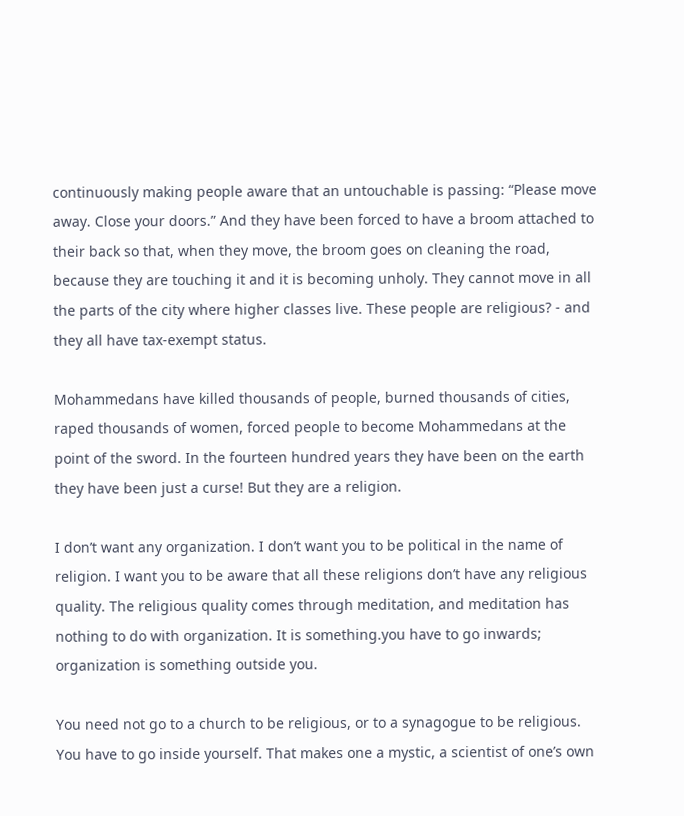continuously making people aware that an untouchable is passing: “Please move away. Close your doors.” And they have been forced to have a broom attached to their back so that, when they move, the broom goes on cleaning the road, because they are touching it and it is becoming unholy. They cannot move in all the parts of the city where higher classes live. These people are religious? - and they all have tax-exempt status.

Mohammedans have killed thousands of people, burned thousands of cities, raped thousands of women, forced people to become Mohammedans at the point of the sword. In the fourteen hundred years they have been on the earth they have been just a curse! But they are a religion.

I don’t want any organization. I don’t want you to be political in the name of religion. I want you to be aware that all these religions don’t have any religious quality. The religious quality comes through meditation, and meditation has nothing to do with organization. It is something.you have to go inwards; organization is something outside you.

You need not go to a church to be religious, or to a synagogue to be religious. You have to go inside yourself. That makes one a mystic, a scientist of one’s own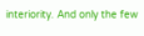interiority. And only the few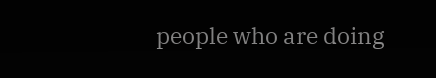people who are doing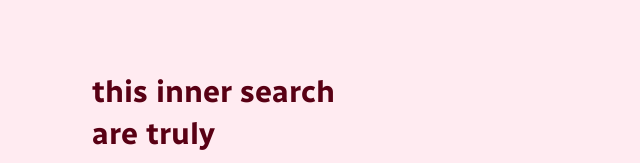this inner search are truly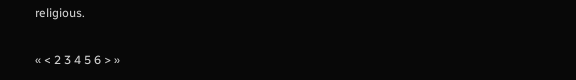religious.

« < 2 3 4 5 6 > »